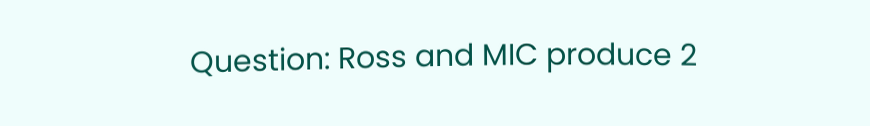Question: Ross and MIC produce 2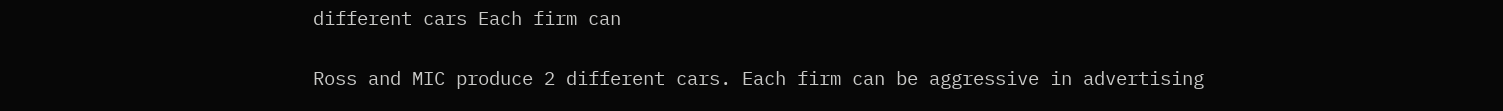different cars Each firm can

Ross and MIC produce 2 different cars. Each firm can be aggressive in advertising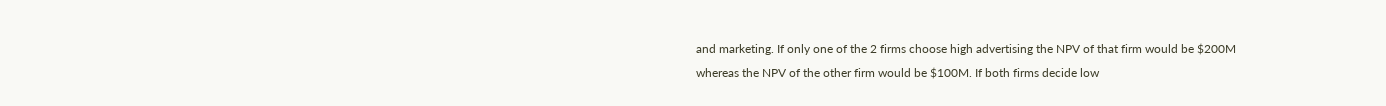and marketing. If only one of the 2 firms choose high advertising the NPV of that firm would be $200M whereas the NPV of the other firm would be $100M. If both firms decide low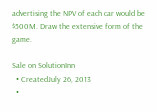advertising the NPV of each car would be $500M. Draw the extensive form of the game.

Sale on SolutionInn
  • CreatedJuly 26, 2013
  •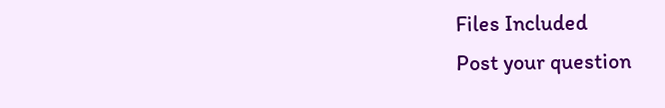Files Included
Post your question